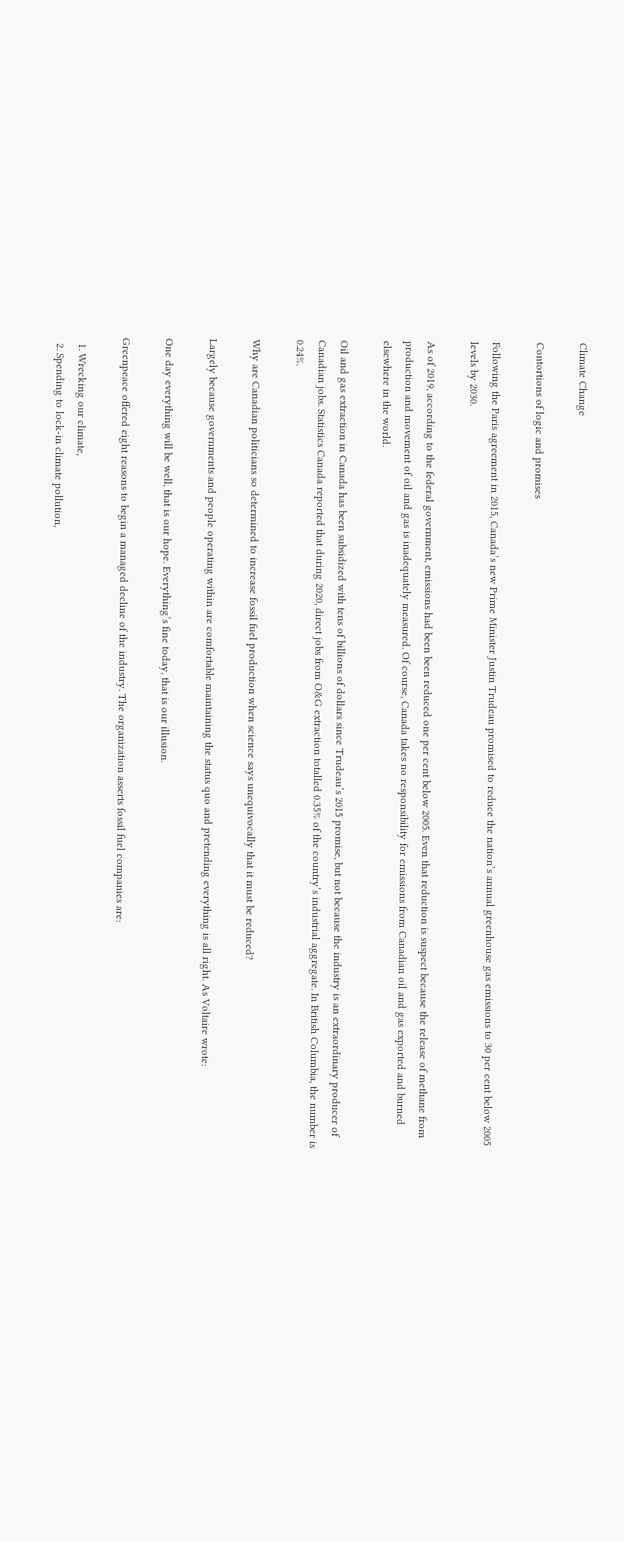Climate Change

Contortions of logic and promises

Following the Paris agreement in 2015, Canada’s new Prime Minister Justin Trudeau promised to reduce the nation’s annual greenhouse gas emissions to 30 per cent below 2005 levels by 2030.

As of 2019, according to the federal government, emissions had been been reduced one per cent below 2005. Even that reduction is suspect because the release of methane from production and movement of oil and gas is inadequately measured. Of course, Canada takes no responsibility for emissions from Canadian oil and gas exported and burned elsewhere in the world.

Oil and gas extraction in Canada has been subsidized with tens of billions of dollars since Trudeau’s 2015 promise, but not because the industry is an extraordinary producer of Canadian jobs. Statistics Canada reported that during 2020, direct jobs from O&G extraction totalled 0.35% of the country’s industrial aggregate. In British Columbia, the number is 0.24%.

Why are Canadian politicians so determined to increase fossil fuel production when science says unequivocally that it must be reduced?

Largely because governments and people operating within are comfortable maintaining the status quo and pretending everything is all right. As Voltaire wrote:

One day everything will be well, that is our hope. Everything’s fine today, that is our illusion.

Greenpeace offered eight reasons to begin a managed decline of the industry. The organization asserts fossil fuel companies are:

  1. Wrecking our climate,
  2. Spending to lock-in climate pollution,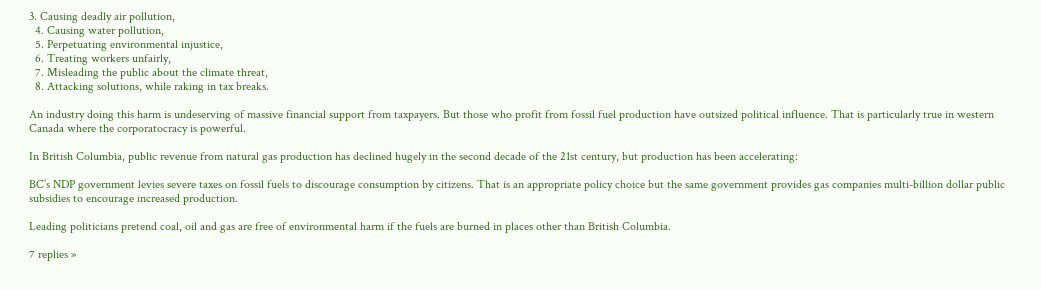3. Causing deadly air pollution,
  4. Causing water pollution,
  5. Perpetuating environmental injustice,
  6. Treating workers unfairly,
  7. Misleading the public about the climate threat,
  8. Attacking solutions, while raking in tax breaks.

An industry doing this harm is undeserving of massive financial support from taxpayers. But those who profit from fossil fuel production have outsized political influence. That is particularly true in western Canada where the corporatocracy is powerful.

In British Columbia, public revenue from natural gas production has declined hugely in the second decade of the 21st century, but production has been accelerating:

BC’s NDP government levies severe taxes on fossil fuels to discourage consumption by citizens. That is an appropriate policy choice but the same government provides gas companies multi-billion dollar public subsidies to encourage increased production.

Leading politicians pretend coal, oil and gas are free of environmental harm if the fuels are burned in places other than British Columbia.

7 replies »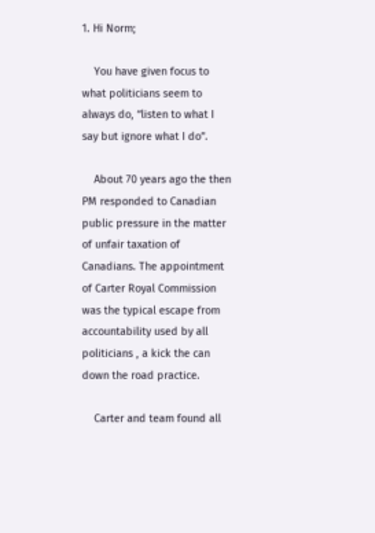1. Hi Norm;

    You have given focus to what politicians seem to always do, “listen to what I say but ignore what I do”.

    About 70 years ago the then PM responded to Canadian public pressure in the matter of unfair taxation of Canadians. The appointment of Carter Royal Commission was the typical escape from accountability used by all politicians , a kick the can down the road practice.

    Carter and team found all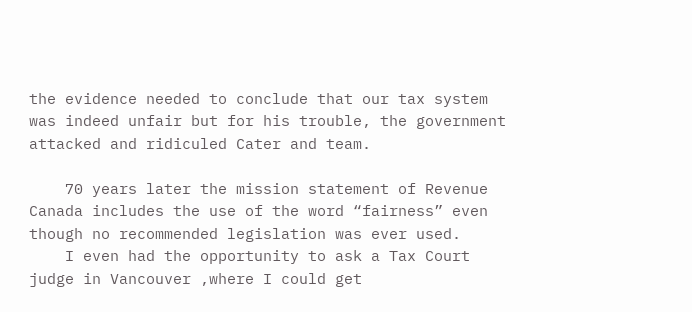the evidence needed to conclude that our tax system was indeed unfair but for his trouble, the government attacked and ridiculed Cater and team.

    70 years later the mission statement of Revenue Canada includes the use of the word “fairness” even though no recommended legislation was ever used.
    I even had the opportunity to ask a Tax Court judge in Vancouver ,where I could get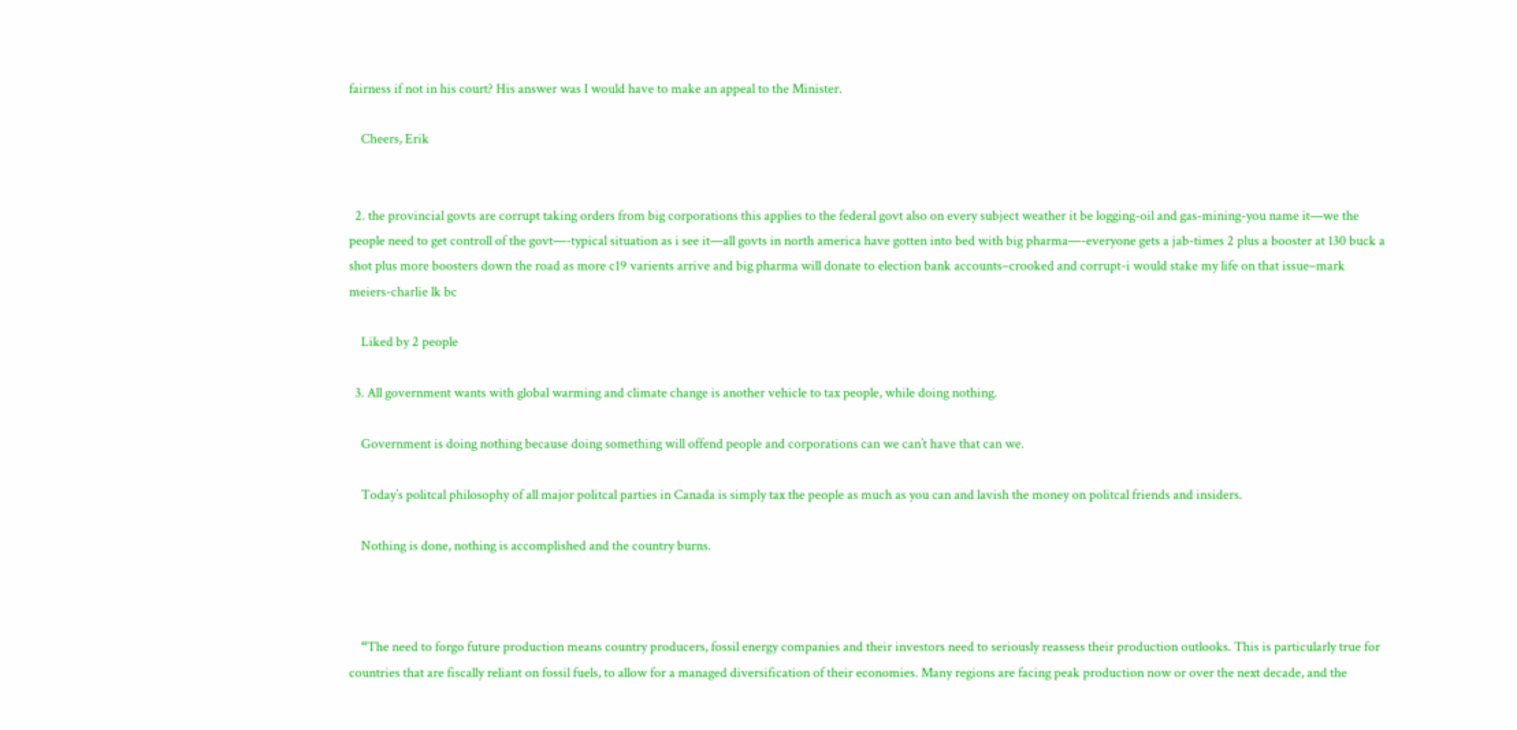fairness if not in his court? His answer was I would have to make an appeal to the Minister.

    Cheers, Erik


  2. the provincial govts are corrupt taking orders from big corporations this applies to the federal govt also on every subject weather it be logging-oil and gas-mining-you name it—we the people need to get controll of the govt—-typical situation as i see it—all govts in north america have gotten into bed with big pharma—-everyone gets a jab-times 2 plus a booster at 130 buck a shot plus more boosters down the road as more c19 varients arrive and big pharma will donate to election bank accounts–crooked and corrupt-i would stake my life on that issue–mark meiers-charlie lk bc

    Liked by 2 people

  3. All government wants with global warming and climate change is another vehicle to tax people, while doing nothing.

    Government is doing nothing because doing something will offend people and corporations can we can’t have that can we.

    Today’s politcal philosophy of all major politcal parties in Canada is simply tax the people as much as you can and lavish the money on politcal friends and insiders.

    Nothing is done, nothing is accomplished and the country burns.



    “The need to forgo future production means country producers, fossil energy companies and their investors need to seriously reassess their production outlooks. This is particularly true for countries that are fiscally reliant on fossil fuels, to allow for a managed diversification of their economies. Many regions are facing peak production now or over the next decade, and the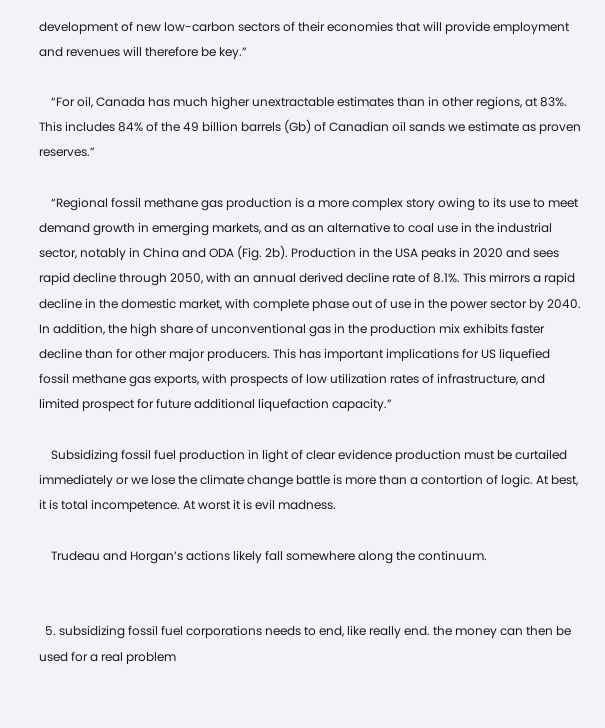development of new low-carbon sectors of their economies that will provide employment and revenues will therefore be key.”

    “For oil, Canada has much higher unextractable estimates than in other regions, at 83%. This includes 84% of the 49 billion barrels (Gb) of Canadian oil sands we estimate as proven reserves.”

    “Regional fossil methane gas production is a more complex story owing to its use to meet demand growth in emerging markets, and as an alternative to coal use in the industrial sector, notably in China and ODA (Fig. 2b). Production in the USA peaks in 2020 and sees rapid decline through 2050, with an annual derived decline rate of 8.1%. This mirrors a rapid decline in the domestic market, with complete phase out of use in the power sector by 2040. In addition, the high share of unconventional gas in the production mix exhibits faster decline than for other major producers. This has important implications for US liquefied fossil methane gas exports, with prospects of low utilization rates of infrastructure, and limited prospect for future additional liquefaction capacity.”

    Subsidizing fossil fuel production in light of clear evidence production must be curtailed immediately or we lose the climate change battle is more than a contortion of logic. At best, it is total incompetence. At worst it is evil madness.

    Trudeau and Horgan’s actions likely fall somewhere along the continuum.


  5. subsidizing fossil fuel corporations needs to end, like really end. the money can then be used for a real problem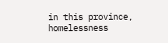in this province, homelessness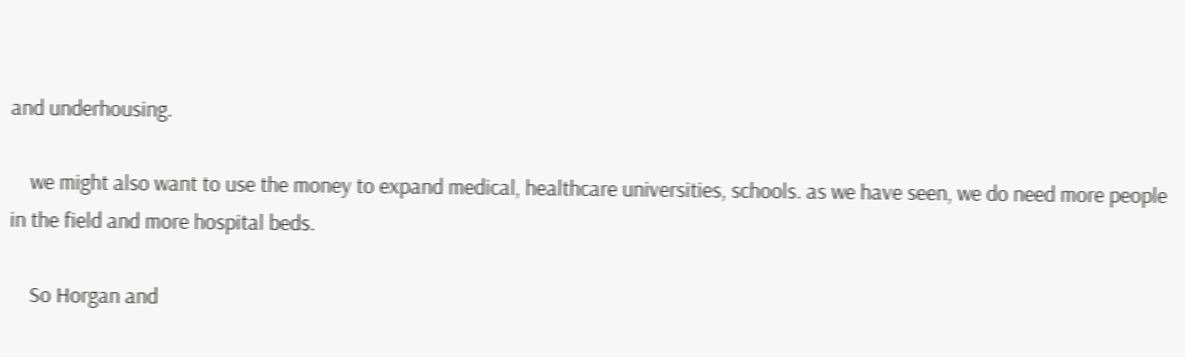and underhousing.

    we might also want to use the money to expand medical, healthcare universities, schools. as we have seen, we do need more people in the field and more hospital beds.

    So Horgan and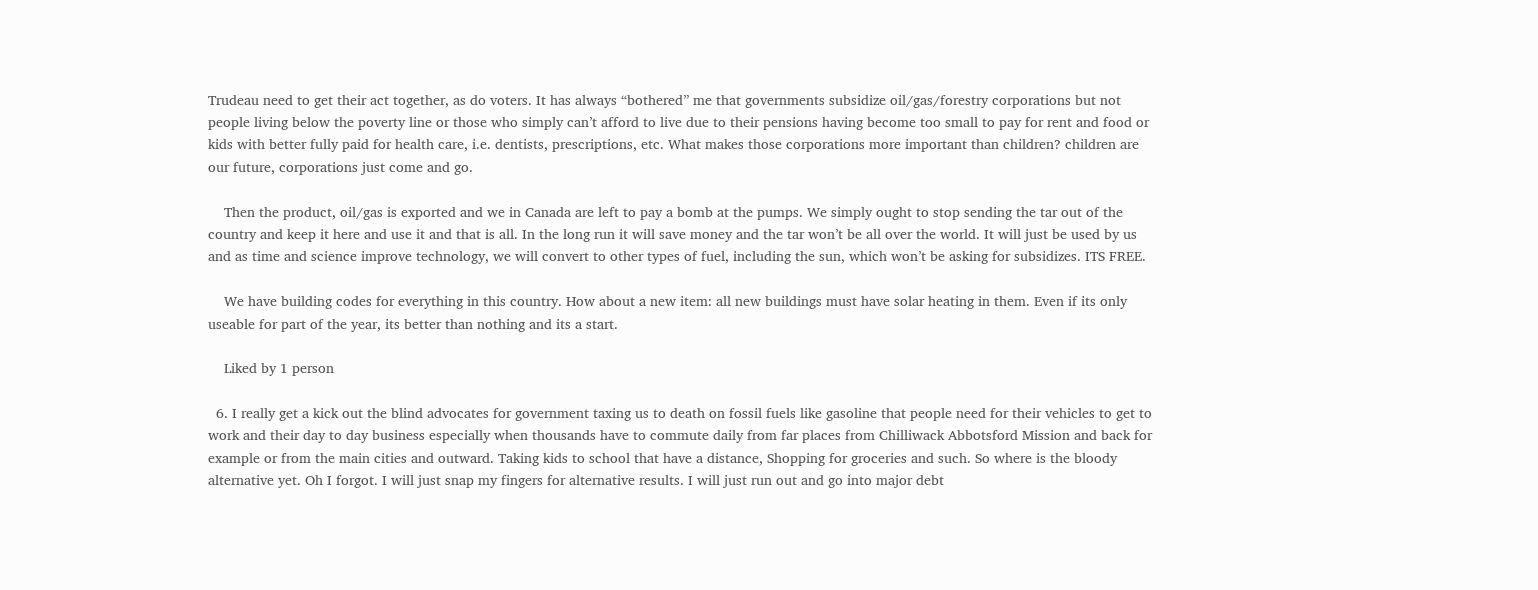Trudeau need to get their act together, as do voters. It has always “bothered” me that governments subsidize oil/gas/forestry corporations but not people living below the poverty line or those who simply can’t afford to live due to their pensions having become too small to pay for rent and food or kids with better fully paid for health care, i.e. dentists, prescriptions, etc. What makes those corporations more important than children? children are our future, corporations just come and go.

    Then the product, oil/gas is exported and we in Canada are left to pay a bomb at the pumps. We simply ought to stop sending the tar out of the country and keep it here and use it and that is all. In the long run it will save money and the tar won’t be all over the world. It will just be used by us and as time and science improve technology, we will convert to other types of fuel, including the sun, which won’t be asking for subsidizes. ITS FREE.

    We have building codes for everything in this country. How about a new item: all new buildings must have solar heating in them. Even if its only useable for part of the year, its better than nothing and its a start.

    Liked by 1 person

  6. I really get a kick out the blind advocates for government taxing us to death on fossil fuels like gasoline that people need for their vehicles to get to work and their day to day business especially when thousands have to commute daily from far places from Chilliwack Abbotsford Mission and back for example or from the main cities and outward. Taking kids to school that have a distance, Shopping for groceries and such. So where is the bloody alternative yet. Oh I forgot. I will just snap my fingers for alternative results. I will just run out and go into major debt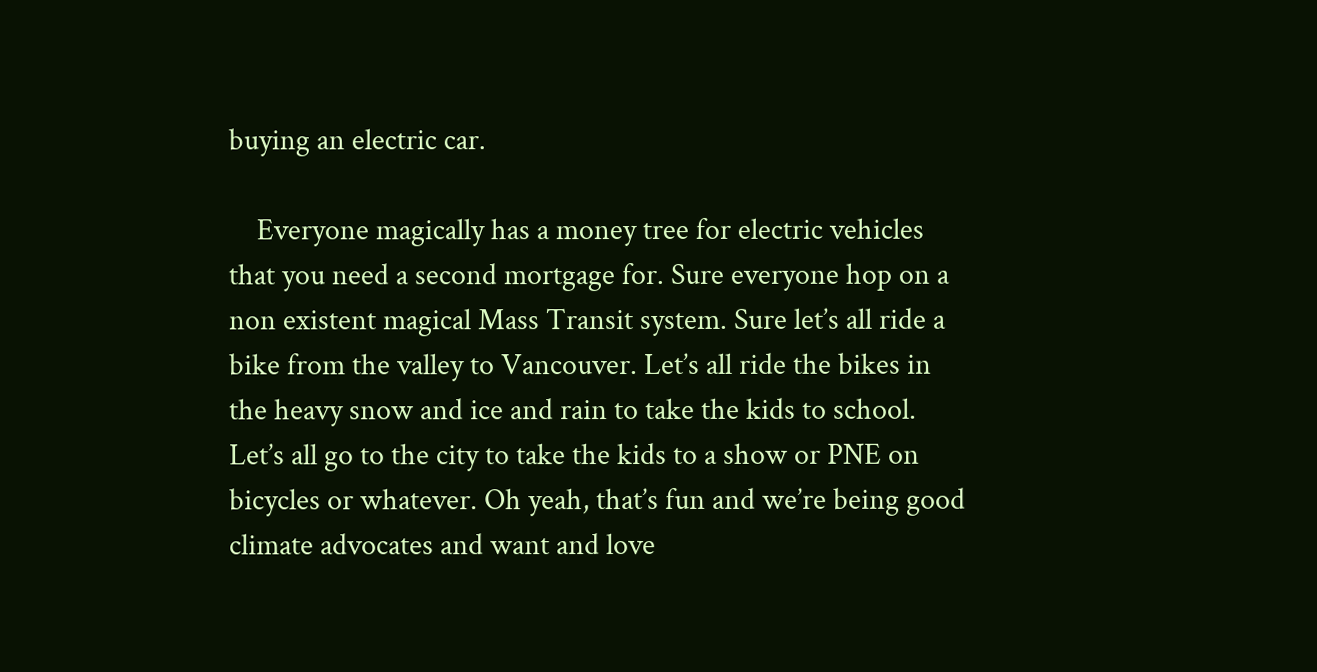buying an electric car.

    Everyone magically has a money tree for electric vehicles that you need a second mortgage for. Sure everyone hop on a non existent magical Mass Transit system. Sure let’s all ride a bike from the valley to Vancouver. Let’s all ride the bikes in the heavy snow and ice and rain to take the kids to school. Let’s all go to the city to take the kids to a show or PNE on bicycles or whatever. Oh yeah, that’s fun and we’re being good climate advocates and want and love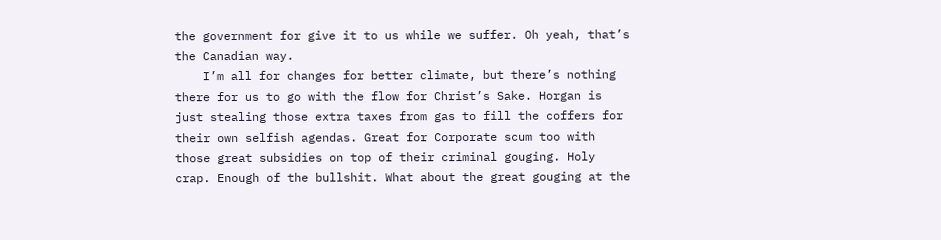the government for give it to us while we suffer. Oh yeah, that’s the Canadian way.
    I’m all for changes for better climate, but there’s nothing there for us to go with the flow for Christ’s Sake. Horgan is just stealing those extra taxes from gas to fill the coffers for their own selfish agendas. Great for Corporate scum too with those great subsidies on top of their criminal gouging. Holy crap. Enough of the bullshit. What about the great gouging at the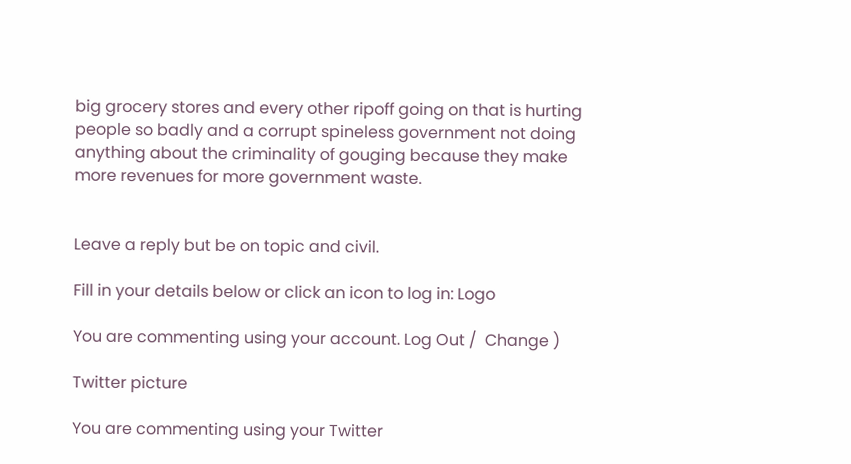big grocery stores and every other ripoff going on that is hurting people so badly and a corrupt spineless government not doing anything about the criminality of gouging because they make more revenues for more government waste.


Leave a reply but be on topic and civil.

Fill in your details below or click an icon to log in: Logo

You are commenting using your account. Log Out /  Change )

Twitter picture

You are commenting using your Twitter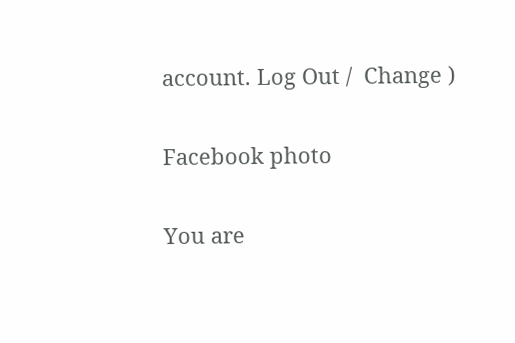account. Log Out /  Change )

Facebook photo

You are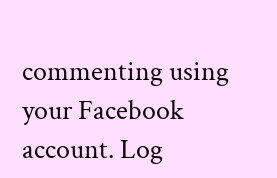commenting using your Facebook account. Log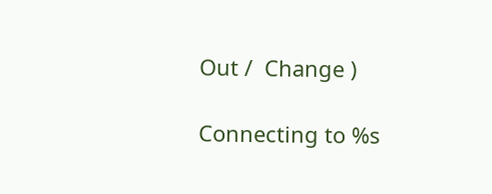Out /  Change )

Connecting to %s